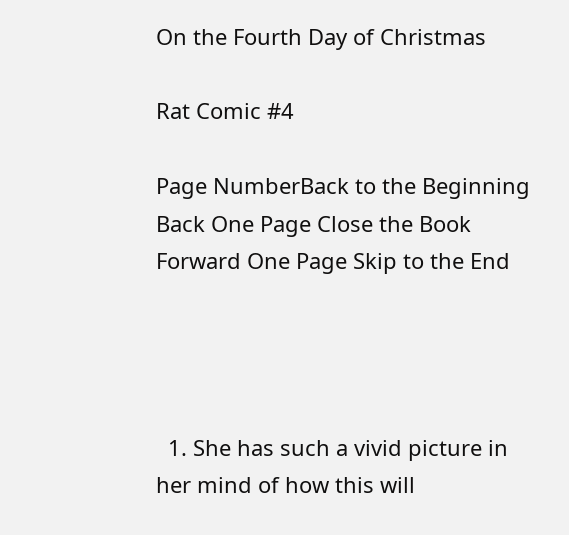On the Fourth Day of Christmas

Rat Comic #4

Page NumberBack to the Beginning Back One Page Close the Book Forward One Page Skip to the End




  1. She has such a vivid picture in her mind of how this will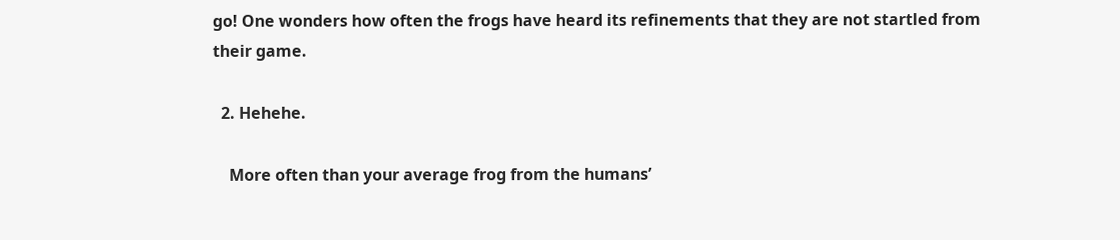go! One wonders how often the frogs have heard its refinements that they are not startled from their game.

  2. Hehehe.

    More often than your average frog from the humans’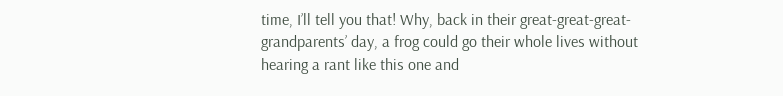time, I’ll tell you that! Why, back in their great-great-great-grandparents’ day, a frog could go their whole lives without hearing a rant like this one and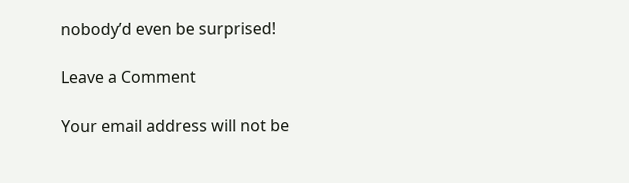nobody’d even be surprised!

Leave a Comment

Your email address will not be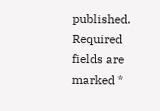published. Required fields are marked *